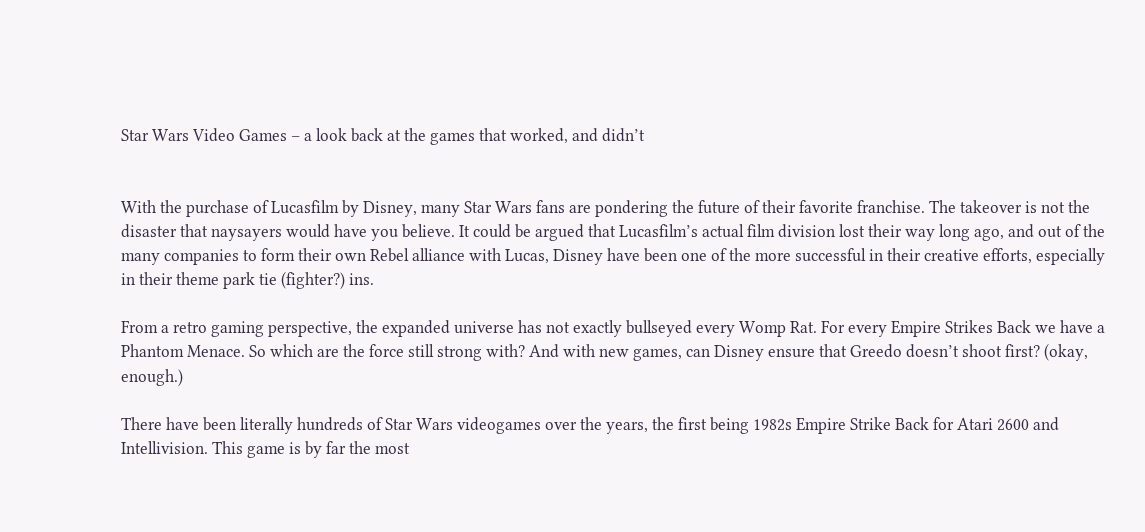Star Wars Video Games – a look back at the games that worked, and didn’t


With the purchase of Lucasfilm by Disney, many Star Wars fans are pondering the future of their favorite franchise. The takeover is not the disaster that naysayers would have you believe. It could be argued that Lucasfilm’s actual film division lost their way long ago, and out of the many companies to form their own Rebel alliance with Lucas, Disney have been one of the more successful in their creative efforts, especially in their theme park tie (fighter?) ins.

From a retro gaming perspective, the expanded universe has not exactly bullseyed every Womp Rat. For every Empire Strikes Back we have a Phantom Menace. So which are the force still strong with? And with new games, can Disney ensure that Greedo doesn’t shoot first? (okay, enough.)

There have been literally hundreds of Star Wars videogames over the years, the first being 1982s Empire Strike Back for Atari 2600 and Intellivision. This game is by far the most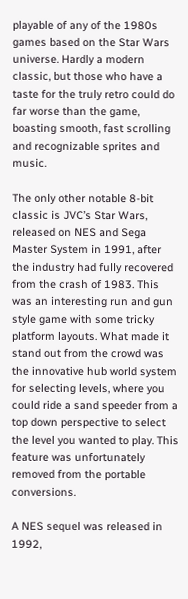playable of any of the 1980s games based on the Star Wars universe. Hardly a modern classic, but those who have a taste for the truly retro could do far worse than the game, boasting smooth, fast scrolling and recognizable sprites and music.

The only other notable 8-bit classic is JVC’s Star Wars, released on NES and Sega Master System in 1991, after the industry had fully recovered from the crash of 1983. This was an interesting run and gun style game with some tricky platform layouts. What made it stand out from the crowd was the innovative hub world system for selecting levels, where you could ride a sand speeder from a top down perspective to select the level you wanted to play. This feature was unfortunately removed from the portable conversions.

A NES sequel was released in 1992,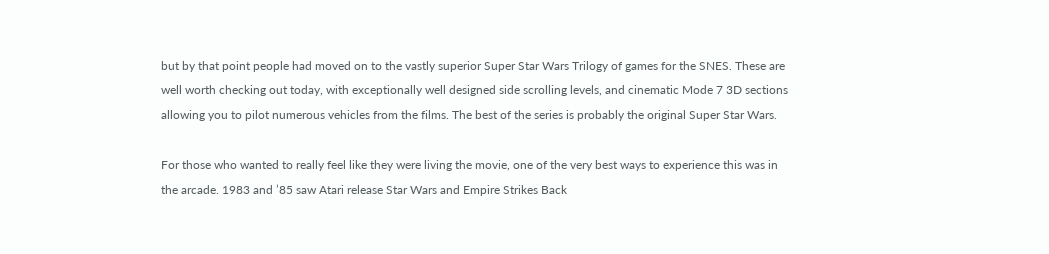but by that point people had moved on to the vastly superior Super Star Wars Trilogy of games for the SNES. These are well worth checking out today, with exceptionally well designed side scrolling levels, and cinematic Mode 7 3D sections allowing you to pilot numerous vehicles from the films. The best of the series is probably the original Super Star Wars.

For those who wanted to really feel like they were living the movie, one of the very best ways to experience this was in the arcade. 1983 and ’85 saw Atari release Star Wars and Empire Strikes Back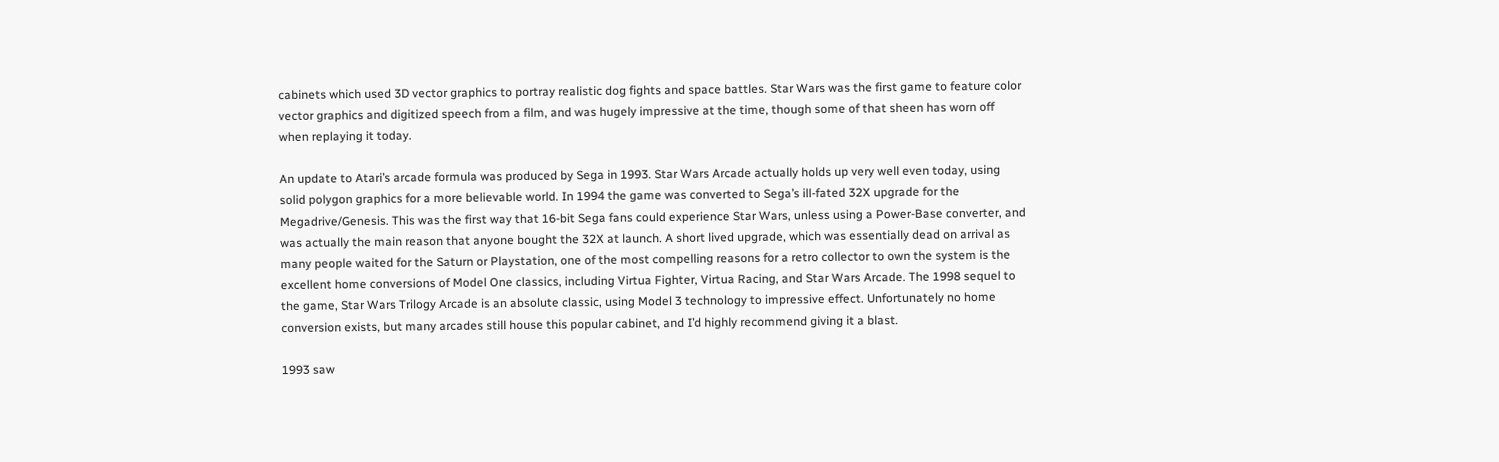cabinets which used 3D vector graphics to portray realistic dog fights and space battles. Star Wars was the first game to feature color vector graphics and digitized speech from a film, and was hugely impressive at the time, though some of that sheen has worn off when replaying it today.

An update to Atari’s arcade formula was produced by Sega in 1993. Star Wars Arcade actually holds up very well even today, using solid polygon graphics for a more believable world. In 1994 the game was converted to Sega’s ill-fated 32X upgrade for the Megadrive/Genesis. This was the first way that 16-bit Sega fans could experience Star Wars, unless using a Power-Base converter, and was actually the main reason that anyone bought the 32X at launch. A short lived upgrade, which was essentially dead on arrival as many people waited for the Saturn or Playstation, one of the most compelling reasons for a retro collector to own the system is the excellent home conversions of Model One classics, including Virtua Fighter, Virtua Racing, and Star Wars Arcade. The 1998 sequel to the game, Star Wars Trilogy Arcade is an absolute classic, using Model 3 technology to impressive effect. Unfortunately no home conversion exists, but many arcades still house this popular cabinet, and I’d highly recommend giving it a blast.

1993 saw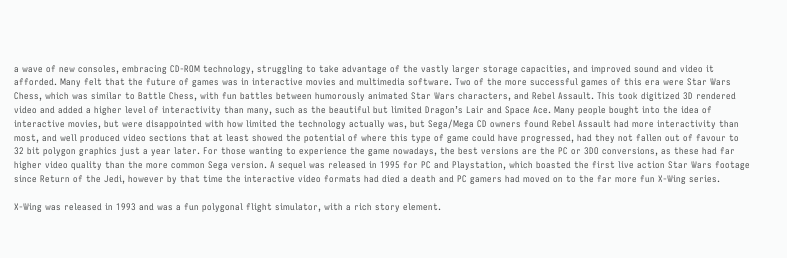a wave of new consoles, embracing CD-ROM technology, struggling to take advantage of the vastly larger storage capacities, and improved sound and video it afforded. Many felt that the future of games was in interactive movies and multimedia software. Two of the more successful games of this era were Star Wars Chess, which was similar to Battle Chess, with fun battles between humorously animated Star Wars characters, and Rebel Assault. This took digitized 3D rendered video and added a higher level of interactivity than many, such as the beautiful but limited Dragon’s Lair and Space Ace. Many people bought into the idea of interactive movies, but were disappointed with how limited the technology actually was, but Sega/Mega CD owners found Rebel Assault had more interactivity than most, and well produced video sections that at least showed the potential of where this type of game could have progressed, had they not fallen out of favour to 32 bit polygon graphics just a year later. For those wanting to experience the game nowadays, the best versions are the PC or 3DO conversions, as these had far higher video quality than the more common Sega version. A sequel was released in 1995 for PC and Playstation, which boasted the first live action Star Wars footage since Return of the Jedi, however by that time the interactive video formats had died a death and PC gamers had moved on to the far more fun X-Wing series.

X-Wing was released in 1993 and was a fun polygonal flight simulator, with a rich story element.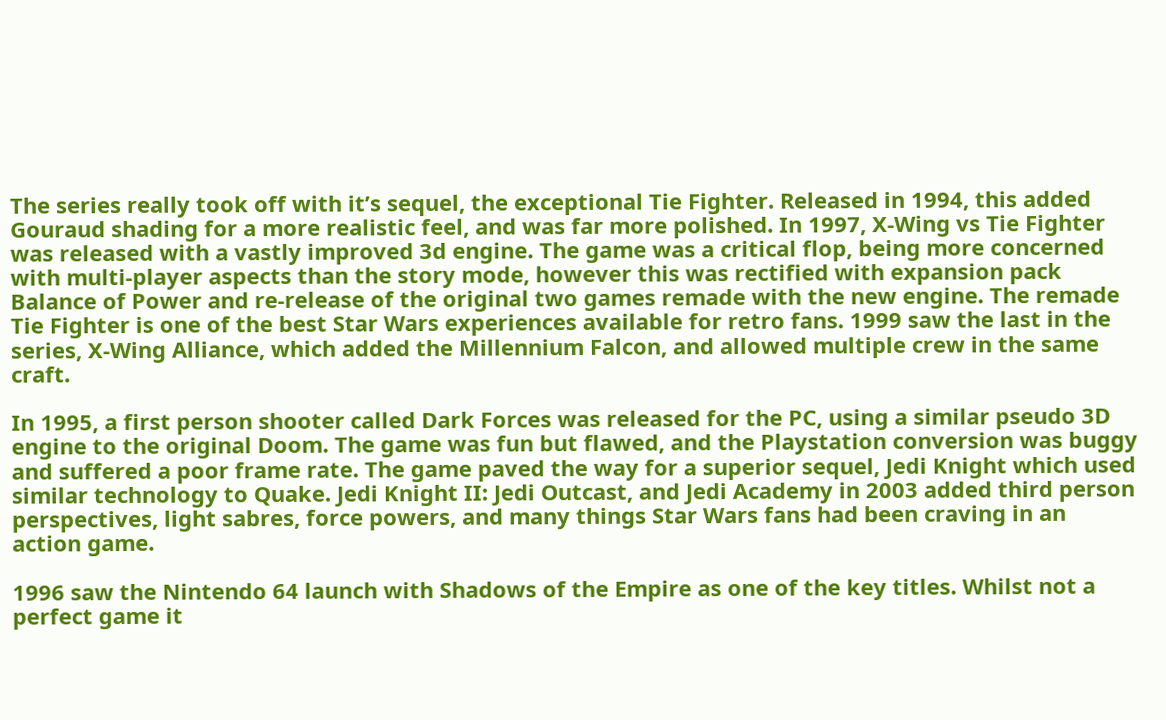The series really took off with it’s sequel, the exceptional Tie Fighter. Released in 1994, this added Gouraud shading for a more realistic feel, and was far more polished. In 1997, X-Wing vs Tie Fighter was released with a vastly improved 3d engine. The game was a critical flop, being more concerned with multi-player aspects than the story mode, however this was rectified with expansion pack Balance of Power and re-release of the original two games remade with the new engine. The remade Tie Fighter is one of the best Star Wars experiences available for retro fans. 1999 saw the last in the series, X-Wing Alliance, which added the Millennium Falcon, and allowed multiple crew in the same craft.

In 1995, a first person shooter called Dark Forces was released for the PC, using a similar pseudo 3D engine to the original Doom. The game was fun but flawed, and the Playstation conversion was buggy and suffered a poor frame rate. The game paved the way for a superior sequel, Jedi Knight which used similar technology to Quake. Jedi Knight II: Jedi Outcast, and Jedi Academy in 2003 added third person perspectives, light sabres, force powers, and many things Star Wars fans had been craving in an action game.

1996 saw the Nintendo 64 launch with Shadows of the Empire as one of the key titles. Whilst not a perfect game it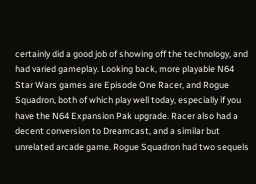certainly did a good job of showing off the technology, and had varied gameplay. Looking back, more playable N64 Star Wars games are Episode One Racer, and Rogue Squadron, both of which play well today, especially if you have the N64 Expansion Pak upgrade. Racer also had a decent conversion to Dreamcast, and a similar but unrelated arcade game. Rogue Squadron had two sequels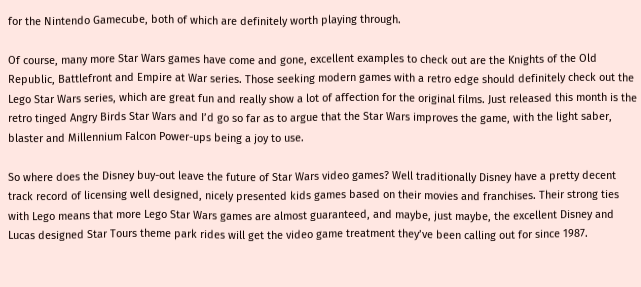for the Nintendo Gamecube, both of which are definitely worth playing through.

Of course, many more Star Wars games have come and gone, excellent examples to check out are the Knights of the Old Republic, Battlefront and Empire at War series. Those seeking modern games with a retro edge should definitely check out the Lego Star Wars series, which are great fun and really show a lot of affection for the original films. Just released this month is the retro tinged Angry Birds Star Wars and I’d go so far as to argue that the Star Wars improves the game, with the light saber, blaster and Millennium Falcon Power-ups being a joy to use.

So where does the Disney buy-out leave the future of Star Wars video games? Well traditionally Disney have a pretty decent track record of licensing well designed, nicely presented kids games based on their movies and franchises. Their strong ties with Lego means that more Lego Star Wars games are almost guaranteed, and maybe, just maybe, the excellent Disney and Lucas designed Star Tours theme park rides will get the video game treatment they’ve been calling out for since 1987.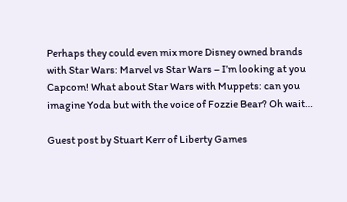Perhaps they could even mix more Disney owned brands with Star Wars: Marvel vs Star Wars – I’m looking at you Capcom! What about Star Wars with Muppets: can you imagine Yoda but with the voice of Fozzie Bear? Oh wait…

Guest post by Stuart Kerr of Liberty Games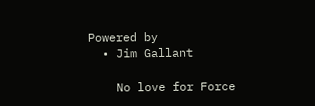Powered by
  • Jim Gallant

    No love for Force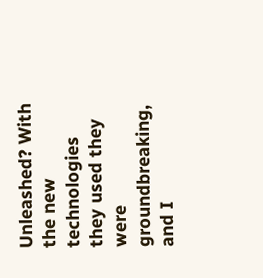Unleashed? With the new technologies they used they were groundbreaking, and I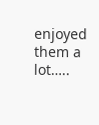enjoyed them a lot…..